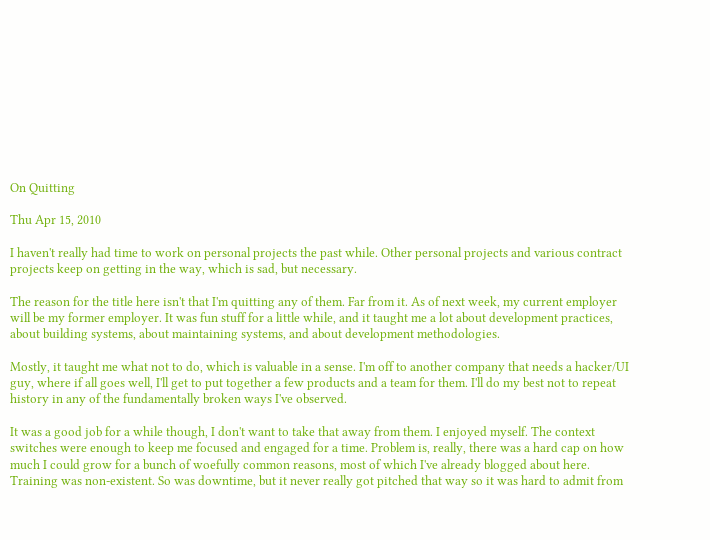On Quitting

Thu Apr 15, 2010

I haven't really had time to work on personal projects the past while. Other personal projects and various contract projects keep on getting in the way, which is sad, but necessary.

The reason for the title here isn't that I'm quitting any of them. Far from it. As of next week, my current employer will be my former employer. It was fun stuff for a little while, and it taught me a lot about development practices, about building systems, about maintaining systems, and about development methodologies.

Mostly, it taught me what not to do, which is valuable in a sense. I'm off to another company that needs a hacker/UI guy, where if all goes well, I'll get to put together a few products and a team for them. I'll do my best not to repeat history in any of the fundamentally broken ways I've observed.

It was a good job for a while though, I don't want to take that away from them. I enjoyed myself. The context switches were enough to keep me focused and engaged for a time. Problem is, really, there was a hard cap on how much I could grow for a bunch of woefully common reasons, most of which I've already blogged about here. Training was non-existent. So was downtime, but it never really got pitched that way so it was hard to admit from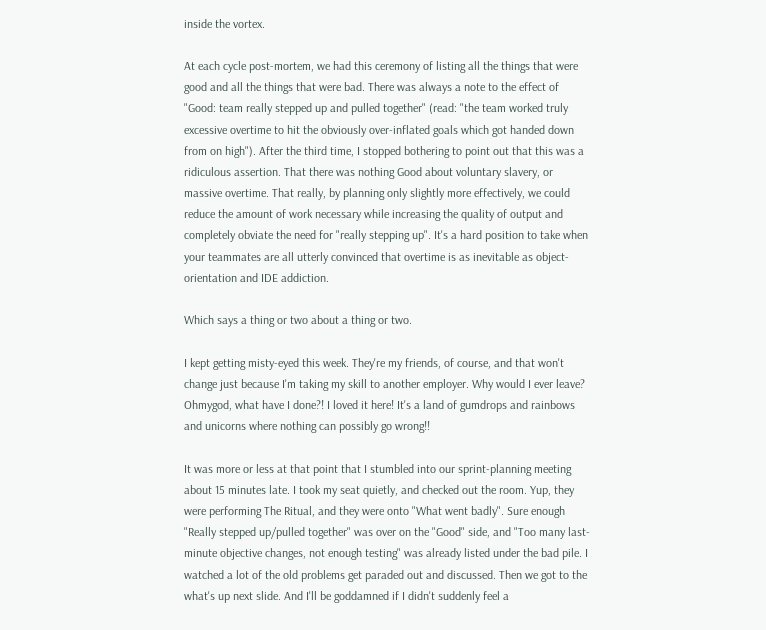inside the vortex.

At each cycle post-mortem, we had this ceremony of listing all the things that were good and all the things that were bad. There was always a note to the effect of "Good: team really stepped up and pulled together" (read: "the team worked truly excessive overtime to hit the obviously over-inflated goals which got handed down from on high"). After the third time, I stopped bothering to point out that this was a ridiculous assertion. That there was nothing Good about voluntary slavery, or massive overtime. That really, by planning only slightly more effectively, we could reduce the amount of work necessary while increasing the quality of output and completely obviate the need for "really stepping up". It's a hard position to take when your teammates are all utterly convinced that overtime is as inevitable as object-orientation and IDE addiction.

Which says a thing or two about a thing or two.

I kept getting misty-eyed this week. They're my friends, of course, and that won't change just because I'm taking my skill to another employer. Why would I ever leave? Ohmygod, what have I done?! I loved it here! It's a land of gumdrops and rainbows and unicorns where nothing can possibly go wrong!!

It was more or less at that point that I stumbled into our sprint-planning meeting about 15 minutes late. I took my seat quietly, and checked out the room. Yup, they were performing The Ritual, and they were onto "What went badly". Sure enough "Really stepped up/pulled together" was over on the "Good" side, and "Too many last-minute objective changes, not enough testing" was already listed under the bad pile. I watched a lot of the old problems get paraded out and discussed. Then we got to the what's up next slide. And I'll be goddamned if I didn't suddenly feel a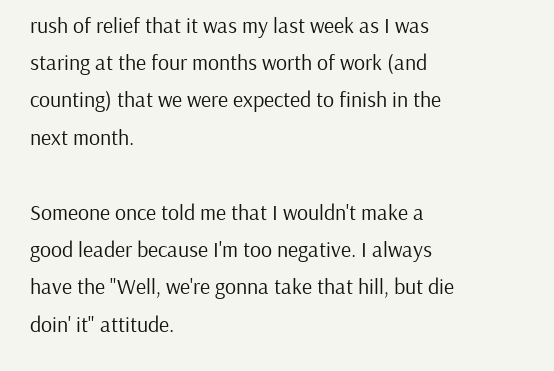rush of relief that it was my last week as I was staring at the four months worth of work (and counting) that we were expected to finish in the next month.

Someone once told me that I wouldn't make a good leader because I'm too negative. I always have the "Well, we're gonna take that hill, but die doin' it" attitude.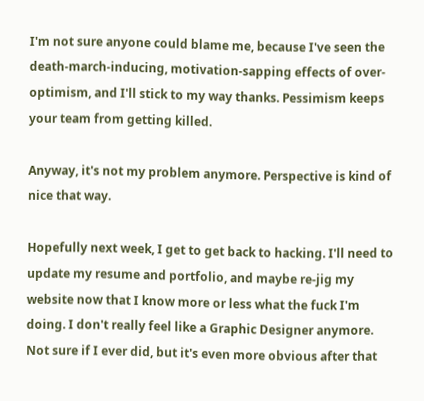I'm not sure anyone could blame me, because I've seen the death-march-inducing, motivation-sapping effects of over-optimism, and I'll stick to my way thanks. Pessimism keeps your team from getting killed.

Anyway, it's not my problem anymore. Perspective is kind of nice that way.

Hopefully next week, I get to get back to hacking. I'll need to update my resume and portfolio, and maybe re-jig my website now that I know more or less what the fuck I'm doing. I don't really feel like a Graphic Designer anymore. Not sure if I ever did, but it's even more obvious after that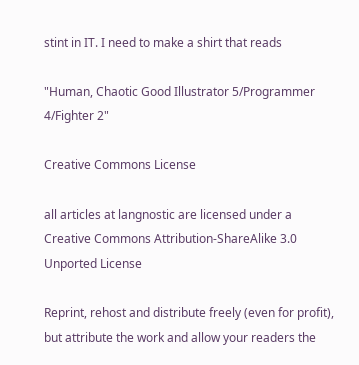stint in IT. I need to make a shirt that reads

"Human, Chaotic Good Illustrator 5/Programmer 4/Fighter 2"

Creative Commons License

all articles at langnostic are licensed under a Creative Commons Attribution-ShareAlike 3.0 Unported License

Reprint, rehost and distribute freely (even for profit), but attribute the work and allow your readers the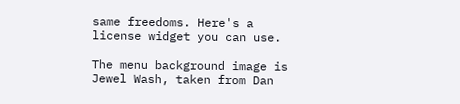same freedoms. Here's a license widget you can use.

The menu background image is Jewel Wash, taken from Dan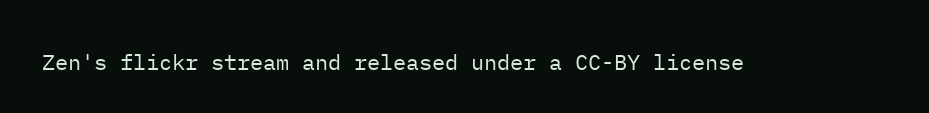Zen's flickr stream and released under a CC-BY license